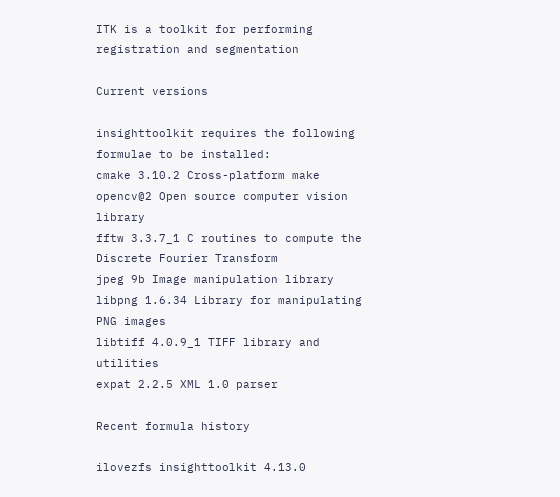ITK is a toolkit for performing registration and segmentation

Current versions

insighttoolkit requires the following formulae to be installed:
cmake 3.10.2 Cross-platform make
opencv@2 Open source computer vision library
fftw 3.3.7_1 C routines to compute the Discrete Fourier Transform
jpeg 9b Image manipulation library
libpng 1.6.34 Library for manipulating PNG images
libtiff 4.0.9_1 TIFF library and utilities
expat 2.2.5 XML 1.0 parser

Recent formula history

ilovezfs insighttoolkit 4.13.0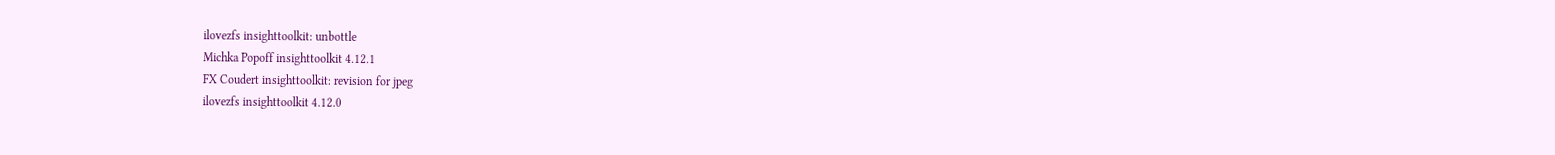ilovezfs insighttoolkit: unbottle
Michka Popoff insighttoolkit 4.12.1
FX Coudert insighttoolkit: revision for jpeg
ilovezfs insighttoolkit 4.12.0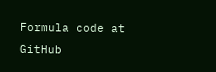Formula code at GitHub